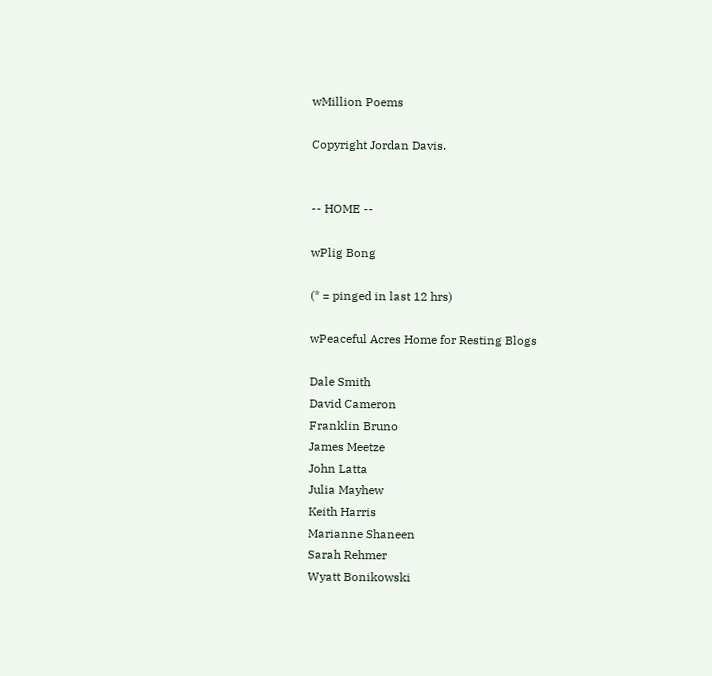wMillion Poems

Copyright Jordan Davis.


-- HOME --

wPlig Bong

(* = pinged in last 12 hrs)

wPeaceful Acres Home for Resting Blogs

Dale Smith
David Cameron
Franklin Bruno
James Meetze
John Latta
Julia Mayhew
Keith Harris
Marianne Shaneen
Sarah Rehmer
Wyatt Bonikowski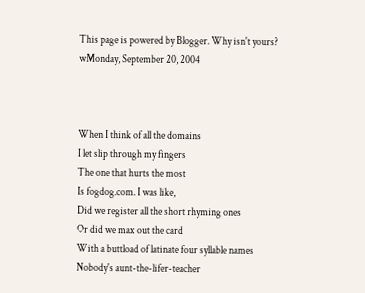This page is powered by Blogger. Why isn't yours?
wMonday, September 20, 2004



When I think of all the domains
I let slip through my fingers
The one that hurts the most
Is fogdog.com. I was like,
Did we register all the short rhyming ones
Or did we max out the card
With a buttload of latinate four syllable names
Nobody's aunt-the-lifer-teacher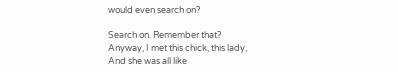would even search on?

Search on. Remember that?
Anyway, I met this chick, this lady,
And she was all like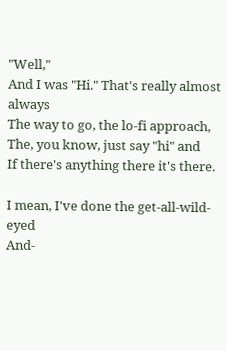"Well,"
And I was "Hi." That's really almost always
The way to go, the lo-fi approach,
The, you know, just say "hi" and
If there's anything there it's there.

I mean, I've done the get-all-wild-eyed
And-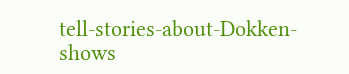tell-stories-about-Dokken-shows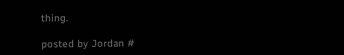thing.

posted by Jordan #